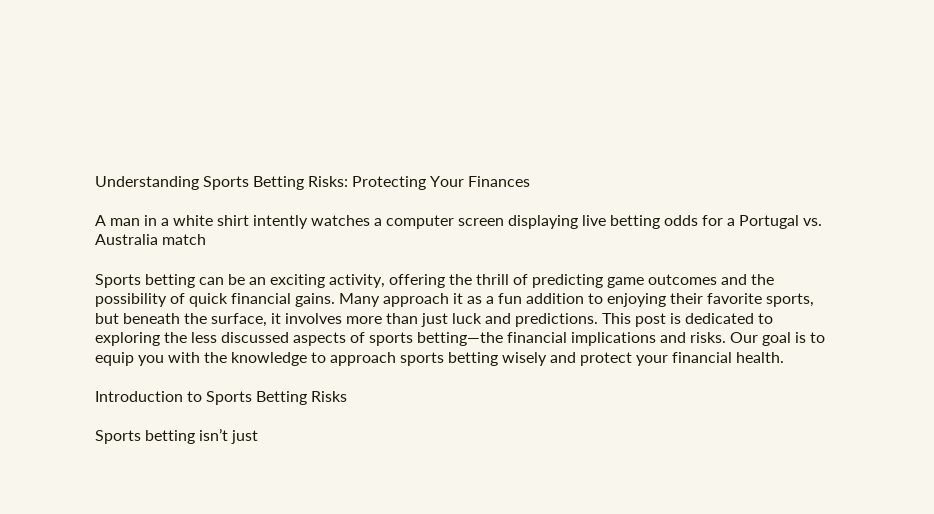Understanding Sports Betting Risks: Protecting Your Finances

A man in a white shirt intently watches a computer screen displaying live betting odds for a Portugal vs. Australia match

Sports betting can be an exciting activity, offering the thrill of predicting game outcomes and the possibility of quick financial gains. Many approach it as a fun addition to enjoying their favorite sports, but beneath the surface, it involves more than just luck and predictions. This post is dedicated to exploring the less discussed aspects of sports betting—the financial implications and risks. Our goal is to equip you with the knowledge to approach sports betting wisely and protect your financial health.

Introduction to Sports Betting Risks

Sports betting isn’t just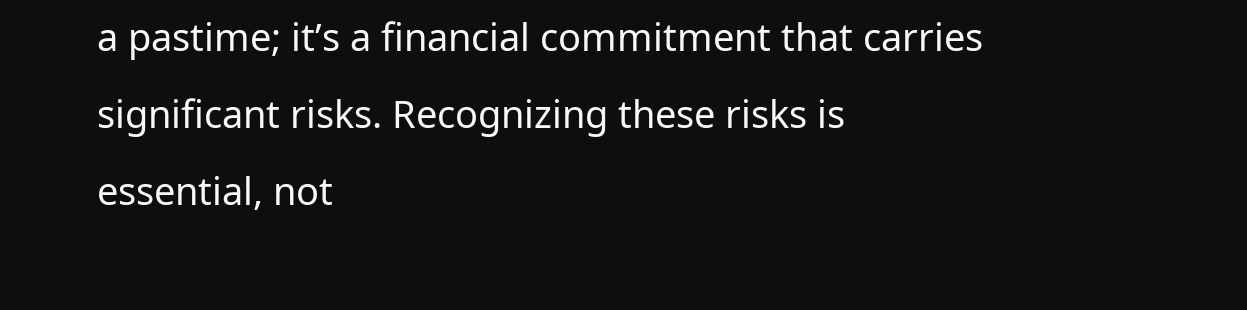a pastime; it’s a financial commitment that carries significant risks. Recognizing these risks is essential, not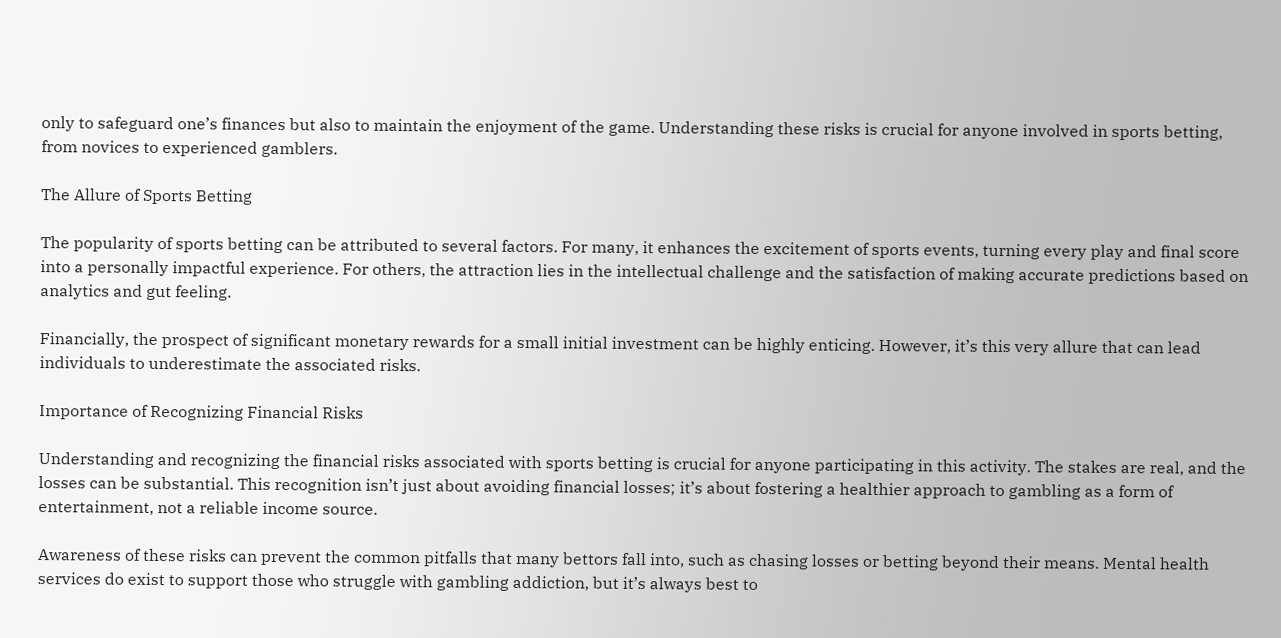only to safeguard one’s finances but also to maintain the enjoyment of the game. Understanding these risks is crucial for anyone involved in sports betting, from novices to experienced gamblers.

The Allure of Sports Betting

The popularity of sports betting can be attributed to several factors. For many, it enhances the excitement of sports events, turning every play and final score into a personally impactful experience. For others, the attraction lies in the intellectual challenge and the satisfaction of making accurate predictions based on analytics and gut feeling.

Financially, the prospect of significant monetary rewards for a small initial investment can be highly enticing. However, it’s this very allure that can lead individuals to underestimate the associated risks.

Importance of Recognizing Financial Risks

Understanding and recognizing the financial risks associated with sports betting is crucial for anyone participating in this activity. The stakes are real, and the losses can be substantial. This recognition isn’t just about avoiding financial losses; it’s about fostering a healthier approach to gambling as a form of entertainment, not a reliable income source.

Awareness of these risks can prevent the common pitfalls that many bettors fall into, such as chasing losses or betting beyond their means. Mental health services do exist to support those who struggle with gambling addiction, but it’s always best to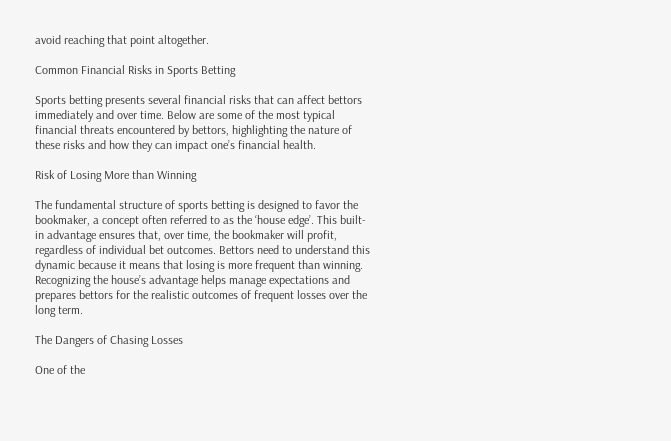avoid reaching that point altogether.

Common Financial Risks in Sports Betting

Sports betting presents several financial risks that can affect bettors immediately and over time. Below are some of the most typical financial threats encountered by bettors, highlighting the nature of these risks and how they can impact one’s financial health.

Risk of Losing More than Winning

The fundamental structure of sports betting is designed to favor the bookmaker, a concept often referred to as the ‘house edge’. This built-in advantage ensures that, over time, the bookmaker will profit, regardless of individual bet outcomes. Bettors need to understand this dynamic because it means that losing is more frequent than winning. Recognizing the house’s advantage helps manage expectations and prepares bettors for the realistic outcomes of frequent losses over the long term.

The Dangers of Chasing Losses

One of the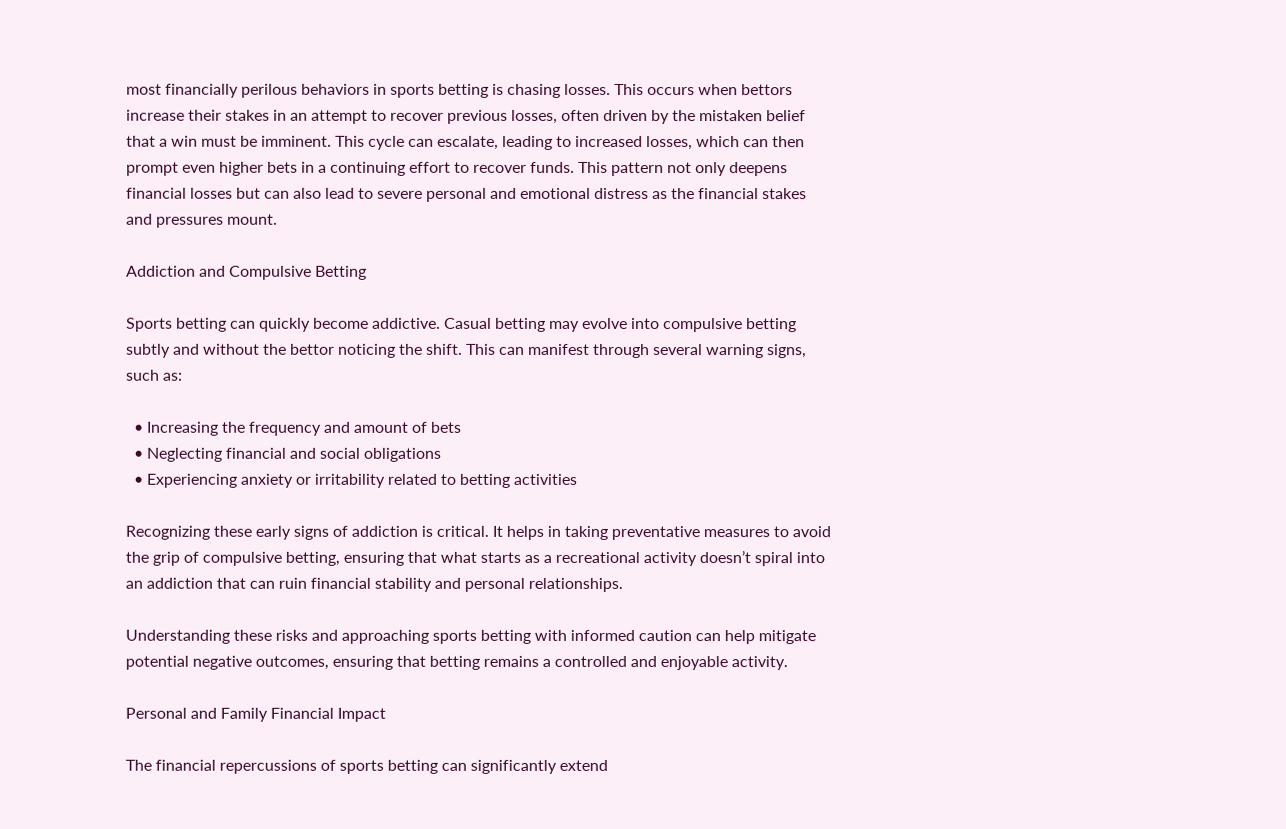most financially perilous behaviors in sports betting is chasing losses. This occurs when bettors increase their stakes in an attempt to recover previous losses, often driven by the mistaken belief that a win must be imminent. This cycle can escalate, leading to increased losses, which can then prompt even higher bets in a continuing effort to recover funds. This pattern not only deepens financial losses but can also lead to severe personal and emotional distress as the financial stakes and pressures mount.

Addiction and Compulsive Betting

Sports betting can quickly become addictive. Casual betting may evolve into compulsive betting subtly and without the bettor noticing the shift. This can manifest through several warning signs, such as:

  • Increasing the frequency and amount of bets
  • Neglecting financial and social obligations
  • Experiencing anxiety or irritability related to betting activities

Recognizing these early signs of addiction is critical. It helps in taking preventative measures to avoid the grip of compulsive betting, ensuring that what starts as a recreational activity doesn’t spiral into an addiction that can ruin financial stability and personal relationships.

Understanding these risks and approaching sports betting with informed caution can help mitigate potential negative outcomes, ensuring that betting remains a controlled and enjoyable activity.

Personal and Family Financial Impact

The financial repercussions of sports betting can significantly extend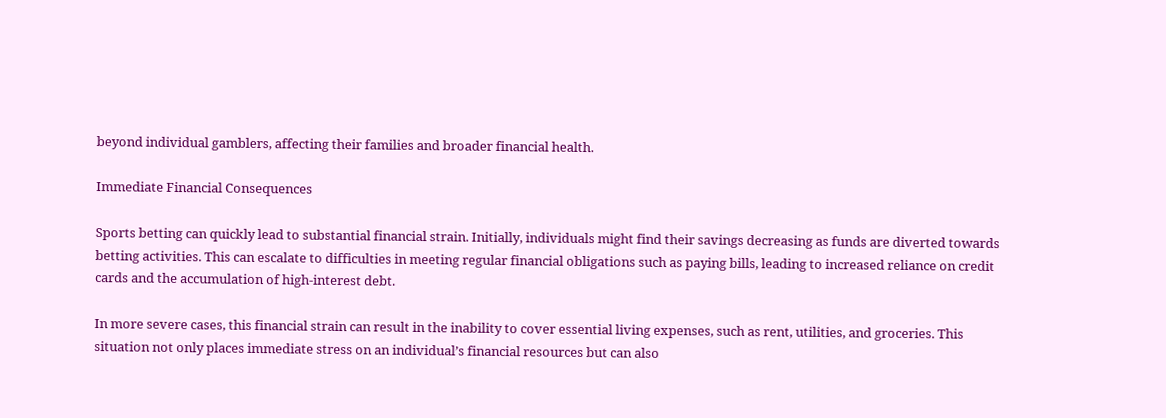beyond individual gamblers, affecting their families and broader financial health.

Immediate Financial Consequences

Sports betting can quickly lead to substantial financial strain. Initially, individuals might find their savings decreasing as funds are diverted towards betting activities. This can escalate to difficulties in meeting regular financial obligations such as paying bills, leading to increased reliance on credit cards and the accumulation of high-interest debt.

In more severe cases, this financial strain can result in the inability to cover essential living expenses, such as rent, utilities, and groceries. This situation not only places immediate stress on an individual’s financial resources but can also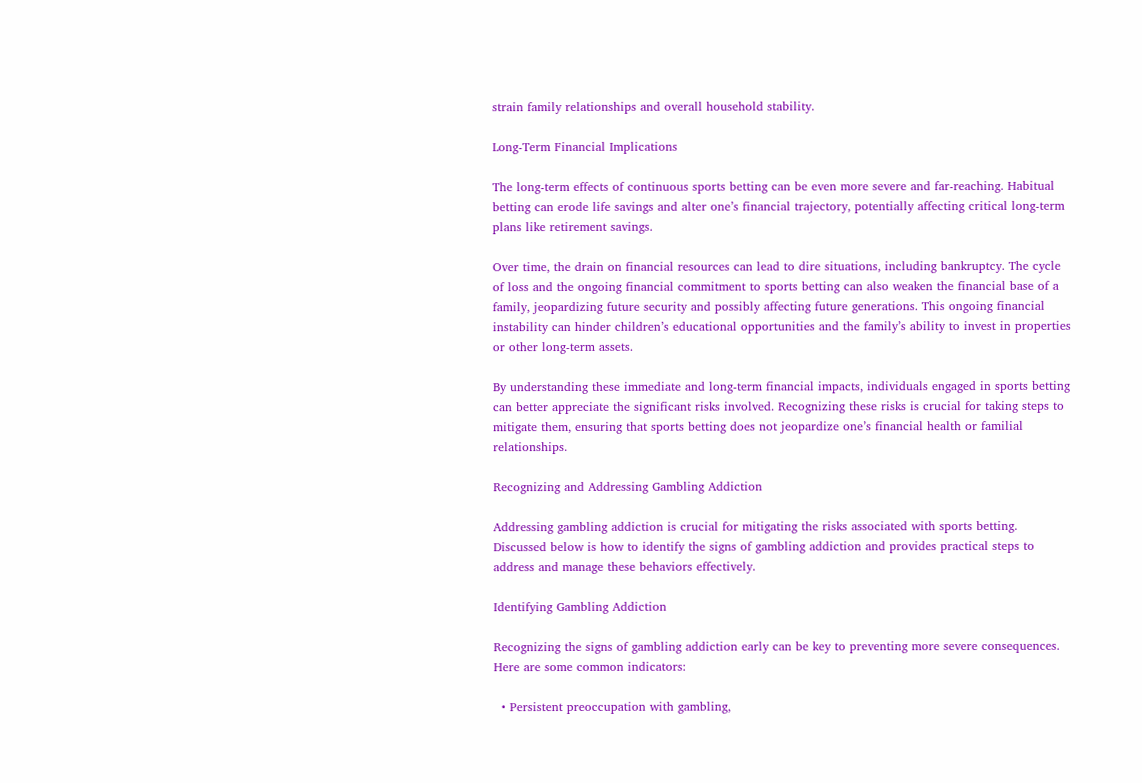strain family relationships and overall household stability.

Long-Term Financial Implications

The long-term effects of continuous sports betting can be even more severe and far-reaching. Habitual betting can erode life savings and alter one’s financial trajectory, potentially affecting critical long-term plans like retirement savings.

Over time, the drain on financial resources can lead to dire situations, including bankruptcy. The cycle of loss and the ongoing financial commitment to sports betting can also weaken the financial base of a family, jeopardizing future security and possibly affecting future generations. This ongoing financial instability can hinder children’s educational opportunities and the family’s ability to invest in properties or other long-term assets.

By understanding these immediate and long-term financial impacts, individuals engaged in sports betting can better appreciate the significant risks involved. Recognizing these risks is crucial for taking steps to mitigate them, ensuring that sports betting does not jeopardize one’s financial health or familial relationships.

Recognizing and Addressing Gambling Addiction

Addressing gambling addiction is crucial for mitigating the risks associated with sports betting. Discussed below is how to identify the signs of gambling addiction and provides practical steps to address and manage these behaviors effectively.

Identifying Gambling Addiction

Recognizing the signs of gambling addiction early can be key to preventing more severe consequences. Here are some common indicators:

  • Persistent preoccupation with gambling,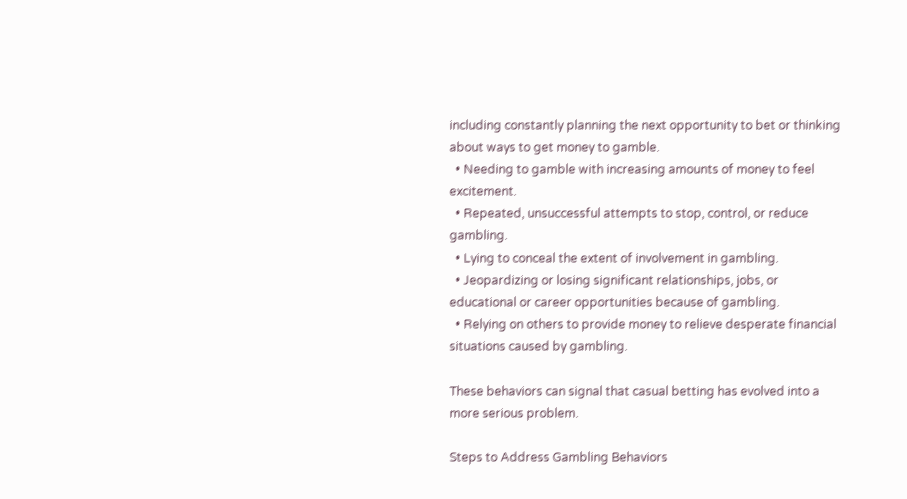including constantly planning the next opportunity to bet or thinking about ways to get money to gamble.
  • Needing to gamble with increasing amounts of money to feel excitement.
  • Repeated, unsuccessful attempts to stop, control, or reduce gambling.
  • Lying to conceal the extent of involvement in gambling.
  • Jeopardizing or losing significant relationships, jobs, or educational or career opportunities because of gambling.
  • Relying on others to provide money to relieve desperate financial situations caused by gambling.

These behaviors can signal that casual betting has evolved into a more serious problem.

Steps to Address Gambling Behaviors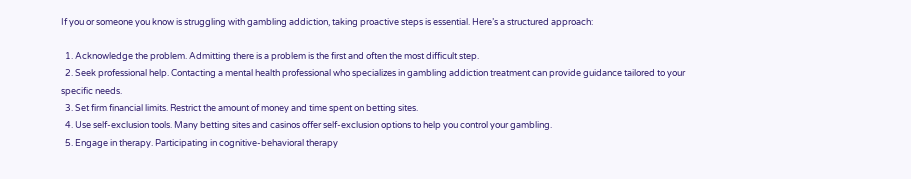If you or someone you know is struggling with gambling addiction, taking proactive steps is essential. Here’s a structured approach:

  1. Acknowledge the problem. Admitting there is a problem is the first and often the most difficult step.
  2. Seek professional help. Contacting a mental health professional who specializes in gambling addiction treatment can provide guidance tailored to your specific needs.
  3. Set firm financial limits. Restrict the amount of money and time spent on betting sites.
  4. Use self-exclusion tools. Many betting sites and casinos offer self-exclusion options to help you control your gambling.
  5. Engage in therapy. Participating in cognitive-behavioral therapy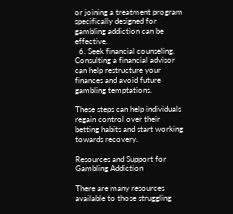or joining a treatment program specifically designed for gambling addiction can be effective.
  6. Seek financial counseling. Consulting a financial advisor can help restructure your finances and avoid future gambling temptations.

These steps can help individuals regain control over their betting habits and start working towards recovery.

Resources and Support for Gambling Addiction

There are many resources available to those struggling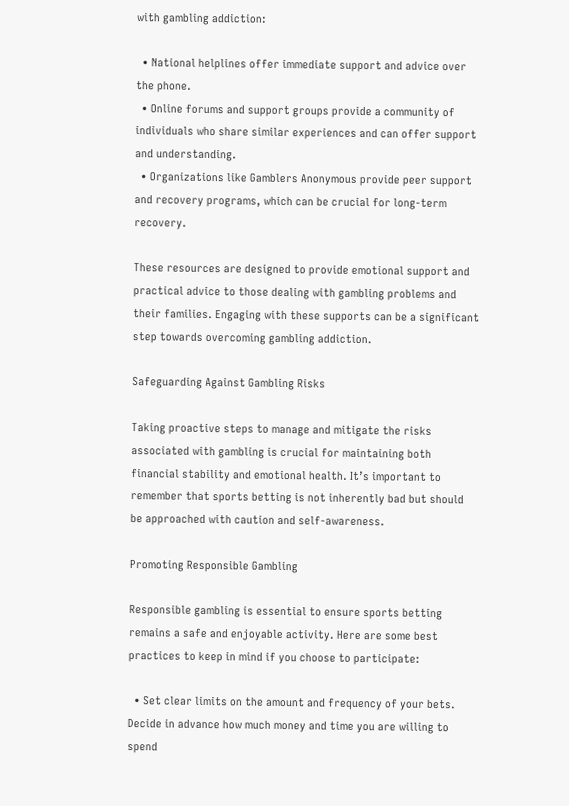with gambling addiction:

  • National helplines offer immediate support and advice over the phone.
  • Online forums and support groups provide a community of individuals who share similar experiences and can offer support and understanding.
  • Organizations like Gamblers Anonymous provide peer support and recovery programs, which can be crucial for long-term recovery.

These resources are designed to provide emotional support and practical advice to those dealing with gambling problems and their families. Engaging with these supports can be a significant step towards overcoming gambling addiction.

Safeguarding Against Gambling Risks

Taking proactive steps to manage and mitigate the risks associated with gambling is crucial for maintaining both financial stability and emotional health. It’s important to remember that sports betting is not inherently bad but should be approached with caution and self-awareness.

Promoting Responsible Gambling

Responsible gambling is essential to ensure sports betting remains a safe and enjoyable activity. Here are some best practices to keep in mind if you choose to participate:

  • Set clear limits on the amount and frequency of your bets. Decide in advance how much money and time you are willing to spend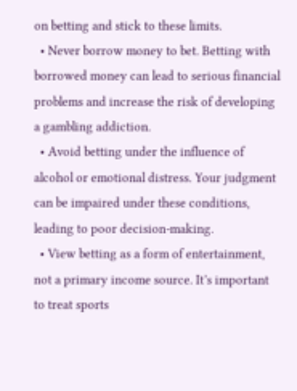on betting and stick to these limits.
  • Never borrow money to bet. Betting with borrowed money can lead to serious financial problems and increase the risk of developing a gambling addiction.
  • Avoid betting under the influence of alcohol or emotional distress. Your judgment can be impaired under these conditions, leading to poor decision-making.
  • View betting as a form of entertainment, not a primary income source. It’s important to treat sports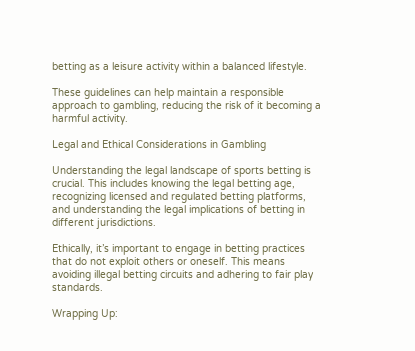betting as a leisure activity within a balanced lifestyle.

These guidelines can help maintain a responsible approach to gambling, reducing the risk of it becoming a harmful activity.

Legal and Ethical Considerations in Gambling

Understanding the legal landscape of sports betting is crucial. This includes knowing the legal betting age, recognizing licensed and regulated betting platforms, and understanding the legal implications of betting in different jurisdictions.

Ethically, it’s important to engage in betting practices that do not exploit others or oneself. This means avoiding illegal betting circuits and adhering to fair play standards.

Wrapping Up: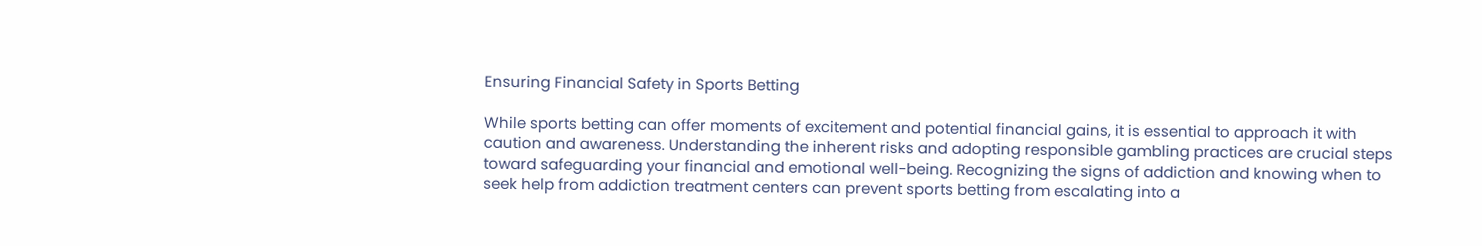Ensuring Financial Safety in Sports Betting

While sports betting can offer moments of excitement and potential financial gains, it is essential to approach it with caution and awareness. Understanding the inherent risks and adopting responsible gambling practices are crucial steps toward safeguarding your financial and emotional well-being. Recognizing the signs of addiction and knowing when to seek help from addiction treatment centers can prevent sports betting from escalating into a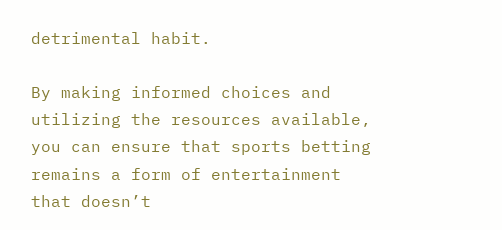detrimental habit.

By making informed choices and utilizing the resources available, you can ensure that sports betting remains a form of entertainment that doesn’t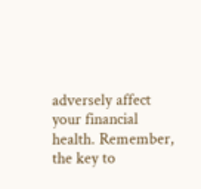adversely affect your financial health. Remember, the key to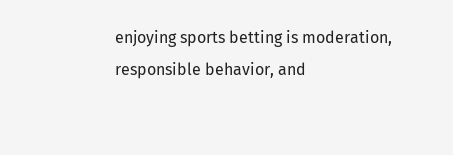enjoying sports betting is moderation, responsible behavior, and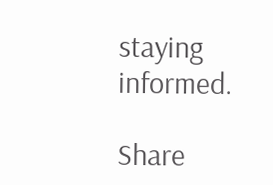staying informed.

Share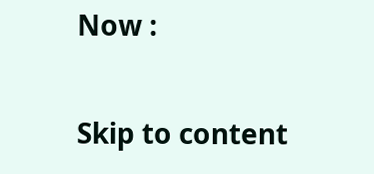Now :

Skip to content